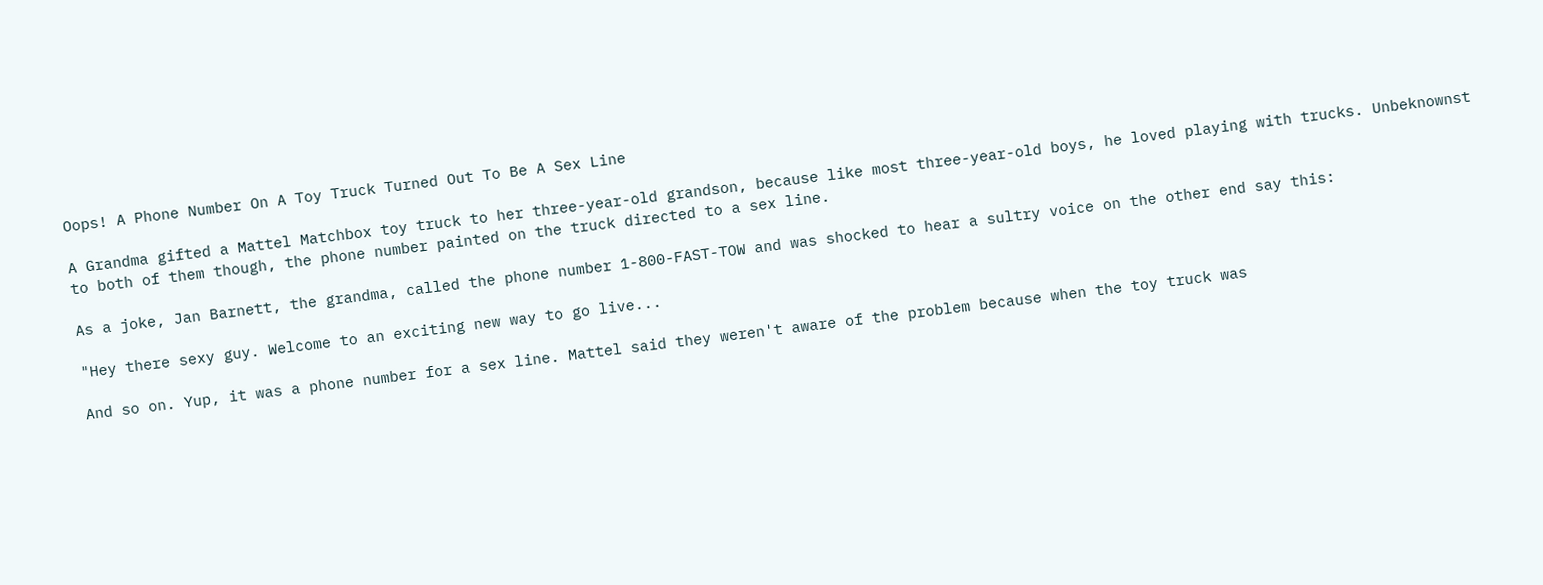Oops! A Phone Number On A Toy Truck Turned Out To Be A Sex Line

A Grandma gifted a Mattel Matchbox toy truck to her three-year-old grandson, because like most three-year-old boys, he loved playing with trucks. Unbeknownst to both of them though, the phone number painted on the truck directed to a sex line.

As a joke, Jan Barnett, the grandma, called the phone number 1-800-FAST-TOW and was shocked to hear a sultry voice on the other end say this:

"Hey there sexy guy. Welcome to an exciting new way to go live...

And so on. Yup, it was a phone number for a sex line. Mattel said they weren't aware of the problem because when the toy truck was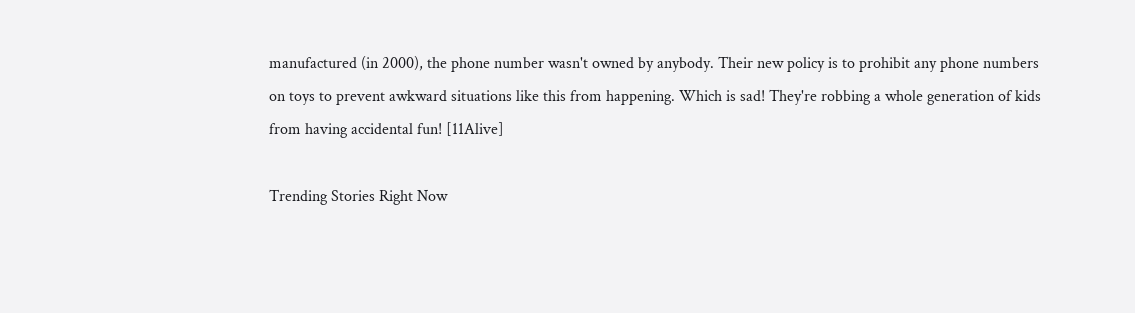manufactured (in 2000), the phone number wasn't owned by anybody. Their new policy is to prohibit any phone numbers on toys to prevent awkward situations like this from happening. Which is sad! They're robbing a whole generation of kids from having accidental fun! [11Alive]

Trending Stories Right Now